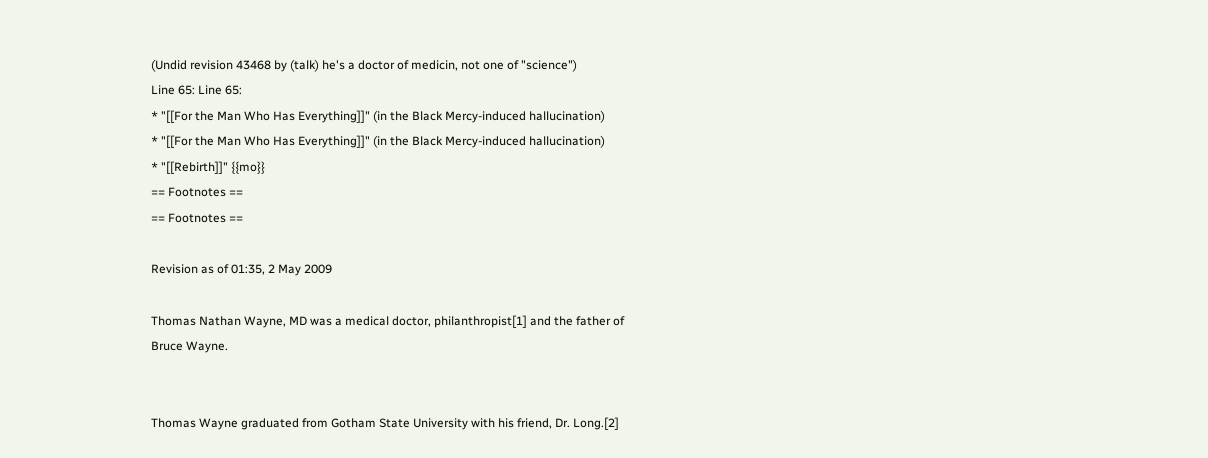(Undid revision 43468 by (talk) he's a doctor of medicin, not one of "science")
Line 65: Line 65:
* "[[For the Man Who Has Everything]]" (in the Black Mercy-induced hallucination)
* "[[For the Man Who Has Everything]]" (in the Black Mercy-induced hallucination)
* "[[Rebirth]]" {{mo}}
== Footnotes ==
== Footnotes ==

Revision as of 01:35, 2 May 2009

Thomas Nathan Wayne, MD was a medical doctor, philanthropist[1] and the father of Bruce Wayne.


Thomas Wayne graduated from Gotham State University with his friend, Dr. Long.[2]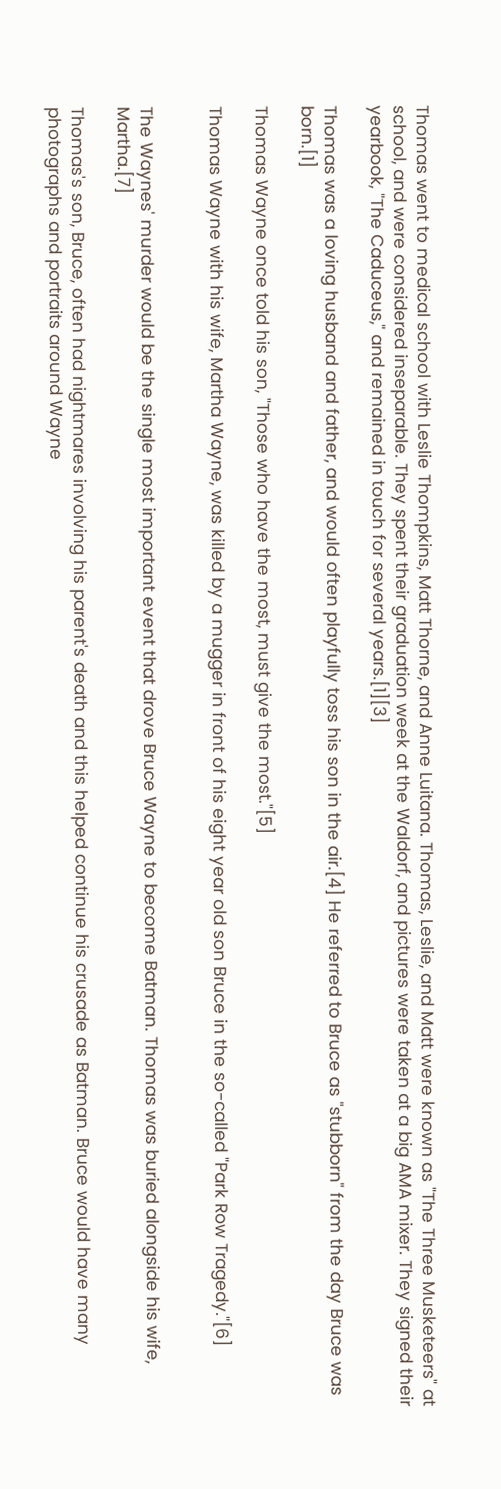Thomas went to medical school with Leslie Thompkins, Matt Thorne, and Anne Luitana. Thomas, Leslie, and Matt were known as "The Three Musketeers" at school, and were considered inseparable. They spent their graduation week at the Waldorf, and pictures were taken at a big AMA mixer. They signed their yearbook, "The Caduceus," and remained in touch for several years.[1][3]

Thomas was a loving husband and father, and would often playfully toss his son in the air.[4] He referred to Bruce as "stubborn" from the day Bruce was born.[1]

Thomas Wayne once told his son, "Those who have the most, must give the most."[5]

Thomas Wayne with his wife, Martha Wayne, was killed by a mugger in front of his eight year old son Bruce in the so-called "Park Row Tragedy."[6]


The Waynes' murder would be the single most important event that drove Bruce Wayne to become Batman. Thomas was buried alongside his wife, Martha.[7]

Thomas's son, Bruce, often had nightmares involving his parent's death and this helped continue his crusade as Batman. Bruce would have many photographs and portraits around Wayne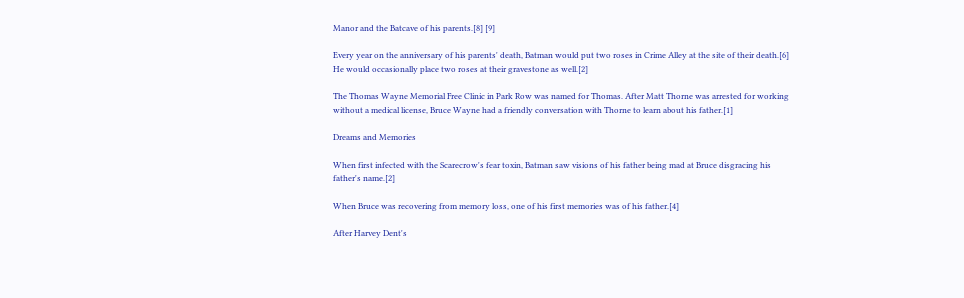Manor and the Batcave of his parents.[8] [9]

Every year on the anniversary of his parents' death, Batman would put two roses in Crime Alley at the site of their death.[6] He would occasionally place two roses at their gravestone as well.[2]

The Thomas Wayne Memorial Free Clinic in Park Row was named for Thomas. After Matt Thorne was arrested for working without a medical license, Bruce Wayne had a friendly conversation with Thorne to learn about his father.[1]

Dreams and Memories

When first infected with the Scarecrow's fear toxin, Batman saw visions of his father being mad at Bruce disgracing his father's name.[2]

When Bruce was recovering from memory loss, one of his first memories was of his father.[4]

After Harvey Dent's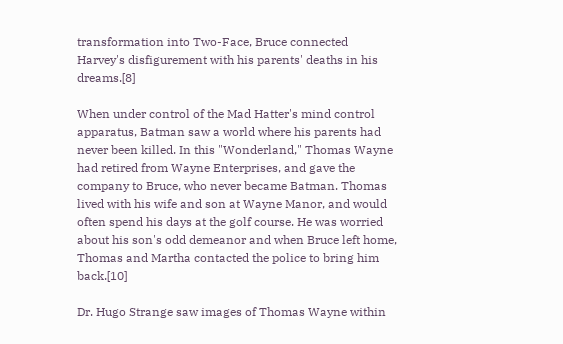transformation into Two-Face, Bruce connected Harvey's disfigurement with his parents' deaths in his dreams.[8]

When under control of the Mad Hatter's mind control apparatus, Batman saw a world where his parents had never been killed. In this "Wonderland," Thomas Wayne had retired from Wayne Enterprises, and gave the company to Bruce, who never became Batman. Thomas lived with his wife and son at Wayne Manor, and would often spend his days at the golf course. He was worried about his son's odd demeanor and when Bruce left home, Thomas and Martha contacted the police to bring him back.[10]

Dr. Hugo Strange saw images of Thomas Wayne within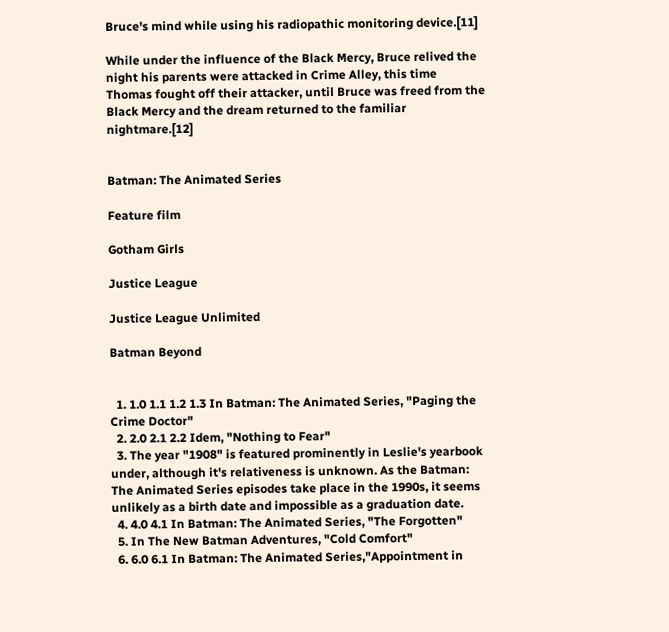Bruce's mind while using his radiopathic monitoring device.[11]

While under the influence of the Black Mercy, Bruce relived the night his parents were attacked in Crime Alley, this time Thomas fought off their attacker, until Bruce was freed from the Black Mercy and the dream returned to the familiar nightmare.[12]


Batman: The Animated Series

Feature film

Gotham Girls

Justice League

Justice League Unlimited

Batman Beyond


  1. 1.0 1.1 1.2 1.3 In Batman: The Animated Series, "Paging the Crime Doctor"
  2. 2.0 2.1 2.2 Idem, "Nothing to Fear"
  3. The year "1908" is featured prominently in Leslie's yearbook under, although it's relativeness is unknown. As the Batman: The Animated Series episodes take place in the 1990s, it seems unlikely as a birth date and impossible as a graduation date.
  4. 4.0 4.1 In Batman: The Animated Series, "The Forgotten"
  5. In The New Batman Adventures, "Cold Comfort"
  6. 6.0 6.1 In Batman: The Animated Series,"Appointment in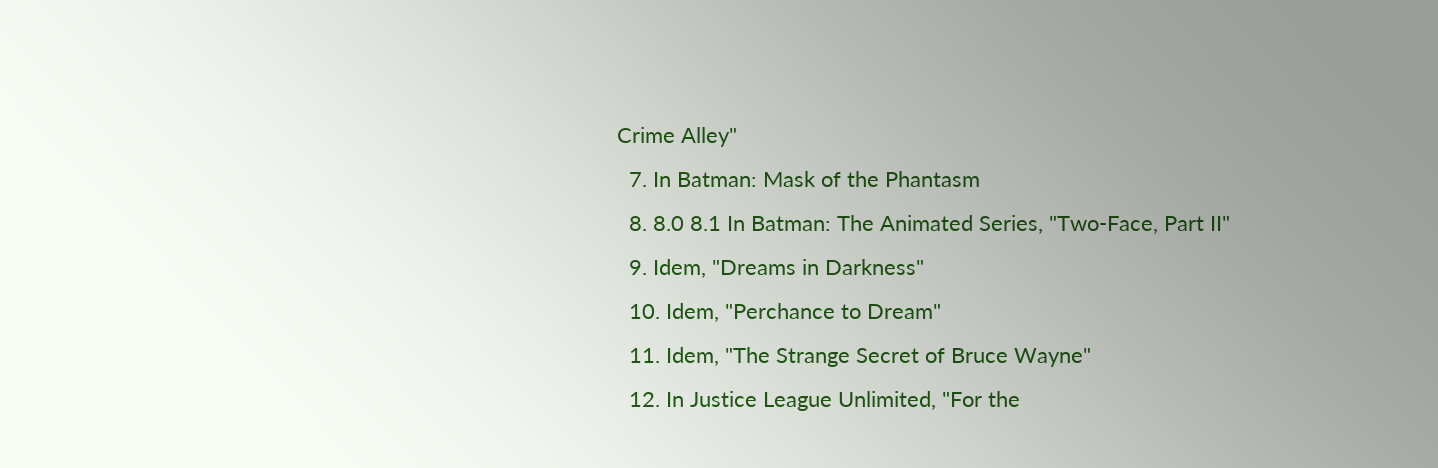Crime Alley"
  7. In Batman: Mask of the Phantasm
  8. 8.0 8.1 In Batman: The Animated Series, "Two-Face, Part II"
  9. Idem, "Dreams in Darkness"
  10. Idem, "Perchance to Dream"
  11. Idem, "The Strange Secret of Bruce Wayne"
  12. In Justice League Unlimited, "For the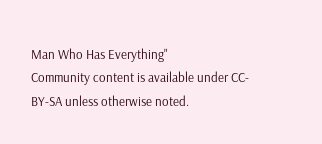Man Who Has Everything"
Community content is available under CC-BY-SA unless otherwise noted.